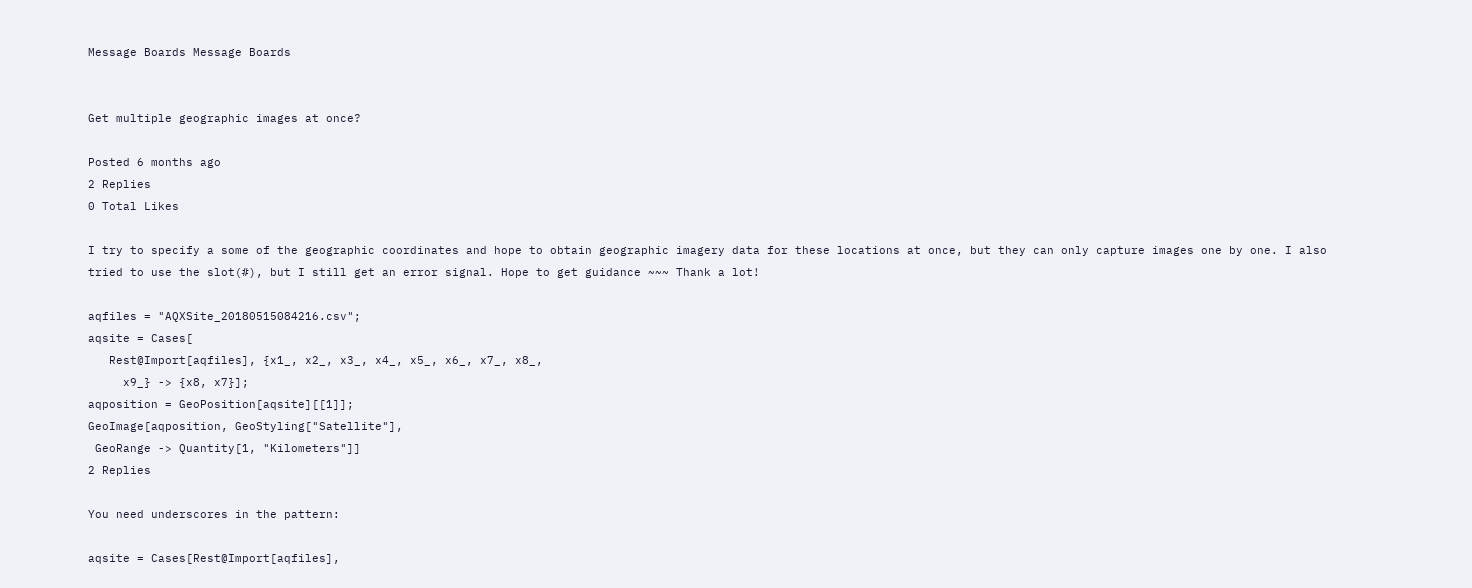Message Boards Message Boards


Get multiple geographic images at once?

Posted 6 months ago
2 Replies
0 Total Likes

I try to specify a some of the geographic coordinates and hope to obtain geographic imagery data for these locations at once, but they can only capture images one by one. I also tried to use the slot(#), but I still get an error signal. Hope to get guidance ~~~ Thank a lot!

aqfiles = "AQXSite_20180515084216.csv";
aqsite = Cases[
   Rest@Import[aqfiles], {x1_, x2_, x3_, x4_, x5_, x6_, x7_, x8_,
     x9_} -> {x8, x7}];
aqposition = GeoPosition[aqsite][[1]];
GeoImage[aqposition, GeoStyling["Satellite"],
 GeoRange -> Quantity[1, "Kilometers"]]
2 Replies

You need underscores in the pattern:

aqsite = Cases[Rest@Import[aqfiles],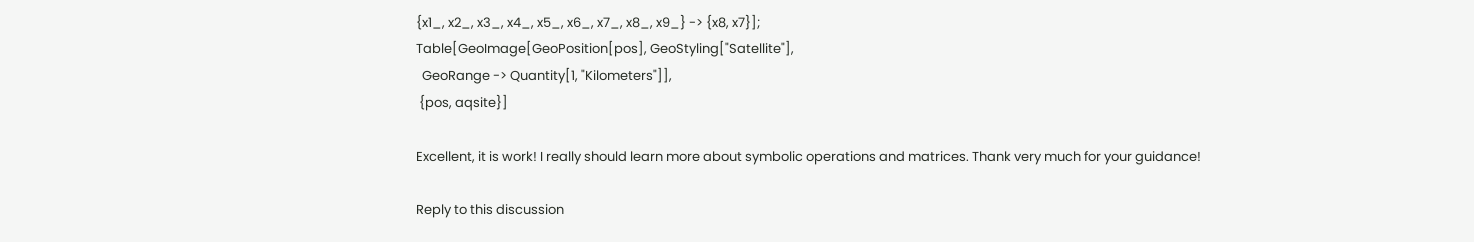{x1_, x2_, x3_, x4_, x5_, x6_, x7_, x8_, x9_} -> {x8, x7}];
Table[GeoImage[GeoPosition[pos], GeoStyling["Satellite"],
  GeoRange -> Quantity[1, "Kilometers"]],
 {pos, aqsite}]

Excellent, it is work! I really should learn more about symbolic operations and matrices. Thank very much for your guidance!

Reply to this discussion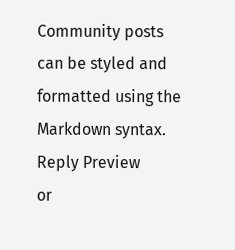Community posts can be styled and formatted using the Markdown syntax.
Reply Preview
or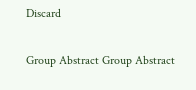Discard

Group Abstract Group Abstract